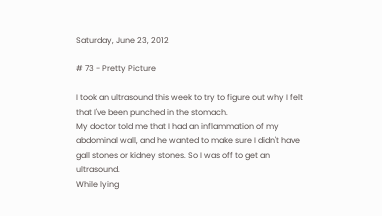Saturday, June 23, 2012

# 73 - Pretty Picture

I took an ultrasound this week to try to figure out why I felt that I've been punched in the stomach.
My doctor told me that I had an inflammation of my abdominal wall, and he wanted to make sure I didn't have gall stones or kidney stones. So I was off to get an ultrasound.
While lying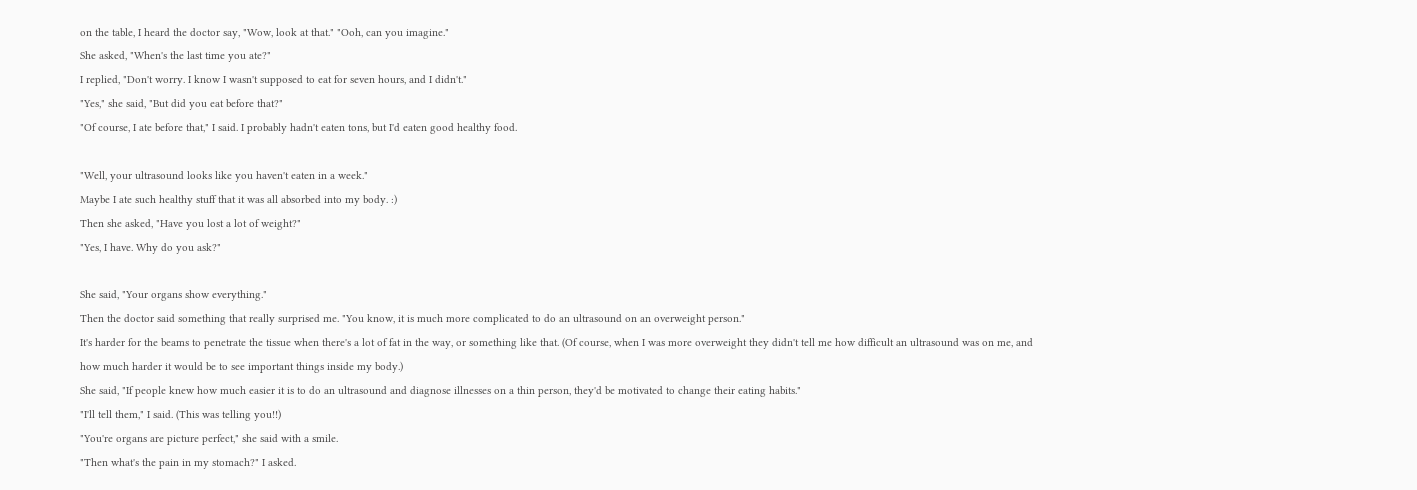on the table, I heard the doctor say, "Wow, look at that." "Ooh, can you imagine."
She asked, "When's the last time you ate?"
I replied, "Don't worry. I know I wasn't supposed to eat for seven hours, and I didn't."
"Yes," she said, "But did you eat before that?"
"Of course, I ate before that," I said. I probably hadn't eaten tons, but I'd eaten good healthy food.

"Well, your ultrasound looks like you haven't eaten in a week."
Maybe I ate such healthy stuff that it was all absorbed into my body. :)
Then she asked, "Have you lost a lot of weight?"
"Yes, I have. Why do you ask?"

She said, "Your organs show everything."
Then the doctor said something that really surprised me. "You know, it is much more complicated to do an ultrasound on an overweight person."
It's harder for the beams to penetrate the tissue when there's a lot of fat in the way, or something like that. (Of course, when I was more overweight they didn't tell me how difficult an ultrasound was on me, and how much harder it would be to see important things inside my body.)
She said, "If people knew how much easier it is to do an ultrasound and diagnose illnesses on a thin person, they'd be motivated to change their eating habits."
"I'll tell them," I said. (This was telling you!!)
"You're organs are picture perfect," she said with a smile.
"Then what's the pain in my stomach?" I asked.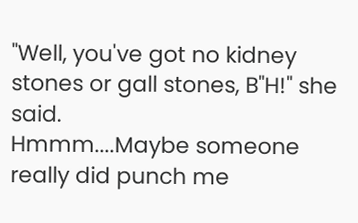"Well, you've got no kidney stones or gall stones, B"H!" she said.
Hmmm....Maybe someone really did punch me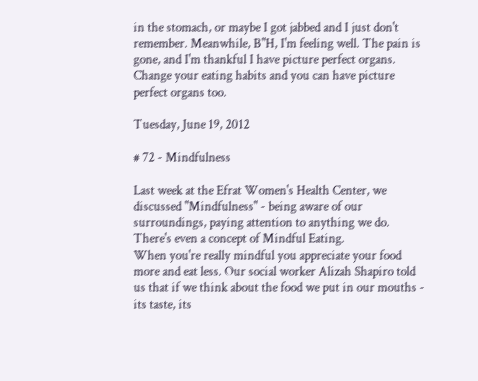in the stomach, or maybe I got jabbed and I just don't remember. Meanwhile, B"H, I'm feeling well. The pain is gone, and I'm thankful I have picture perfect organs.
Change your eating habits and you can have picture perfect organs too.

Tuesday, June 19, 2012

# 72 - Mindfulness

Last week at the Efrat Women's Health Center, we discussed "Mindfulness" - being aware of our surroundings, paying attention to anything we do. There's even a concept of Mindful Eating.
When you're really mindful you appreciate your food more and eat less. Our social worker Alizah Shapiro told us that if we think about the food we put in our mouths - its taste, its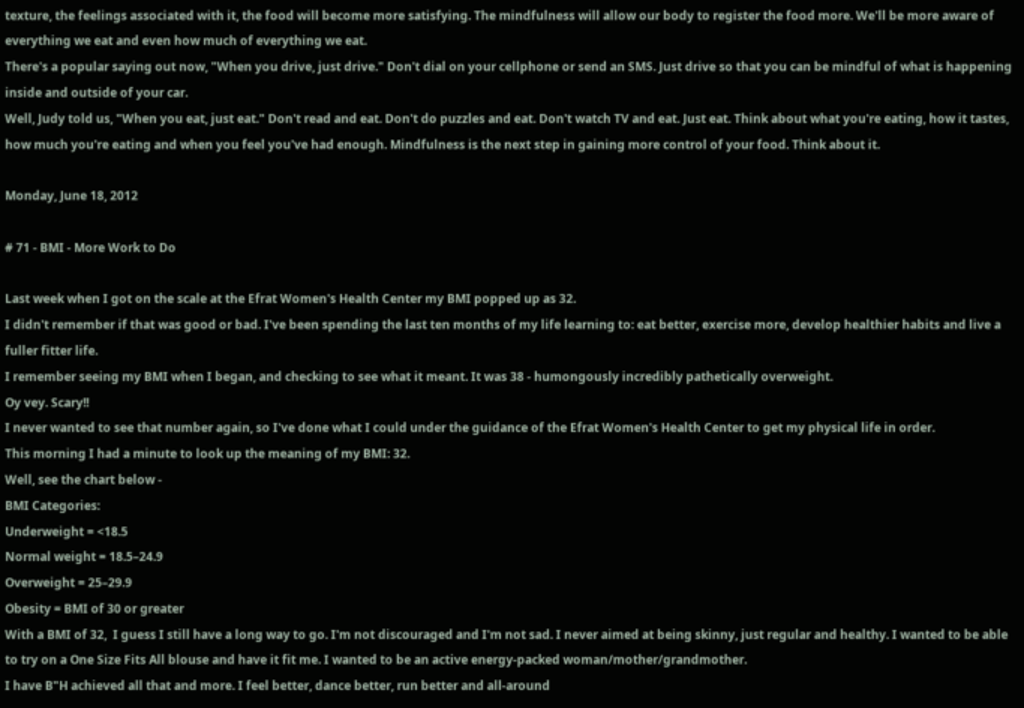texture, the feelings associated with it, the food will become more satisfying. The mindfulness will allow our body to register the food more. We'll be more aware of everything we eat and even how much of everything we eat.
There's a popular saying out now, "When you drive, just drive." Don't dial on your cellphone or send an SMS. Just drive so that you can be mindful of what is happening inside and outside of your car.
Well, Judy told us, "When you eat, just eat." Don't read and eat. Don't do puzzles and eat. Don't watch TV and eat. Just eat. Think about what you're eating, how it tastes, how much you're eating and when you feel you've had enough. Mindfulness is the next step in gaining more control of your food. Think about it.

Monday, June 18, 2012

# 71 - BMI - More Work to Do

Last week when I got on the scale at the Efrat Women's Health Center my BMI popped up as 32.
I didn't remember if that was good or bad. I've been spending the last ten months of my life learning to: eat better, exercise more, develop healthier habits and live a fuller fitter life.
I remember seeing my BMI when I began, and checking to see what it meant. It was 38 - humongously incredibly pathetically overweight.
Oy vey. Scary!!
I never wanted to see that number again, so I've done what I could under the guidance of the Efrat Women's Health Center to get my physical life in order.
This morning I had a minute to look up the meaning of my BMI: 32.
Well, see the chart below -
BMI Categories:
Underweight = <18.5
Normal weight = 18.5–24.9
Overweight = 25–29.9
Obesity = BMI of 30 or greater
With a BMI of 32,  I guess I still have a long way to go. I'm not discouraged and I'm not sad. I never aimed at being skinny, just regular and healthy. I wanted to be able to try on a One Size Fits All blouse and have it fit me. I wanted to be an active energy-packed woman/mother/grandmother.
I have B"H achieved all that and more. I feel better, dance better, run better and all-around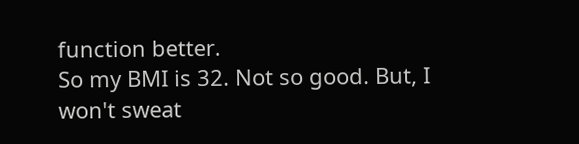function better.
So my BMI is 32. Not so good. But, I won't sweat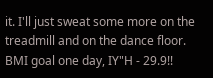it. I'll just sweat some more on the treadmill and on the dance floor.
BMI goal one day, IY"H - 29.9!!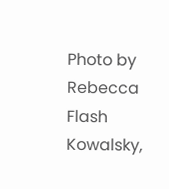Photo by Rebecca Flash Kowalsky,